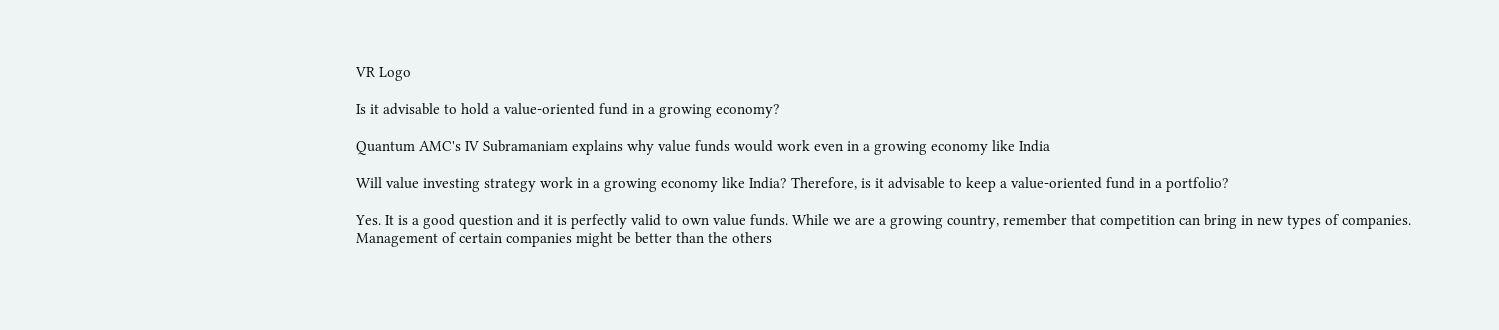VR Logo

Is it advisable to hold a value-oriented fund in a growing economy?

Quantum AMC's IV Subramaniam explains why value funds would work even in a growing economy like India

Will value investing strategy work in a growing economy like India? Therefore, is it advisable to keep a value-oriented fund in a portfolio?

Yes. It is a good question and it is perfectly valid to own value funds. While we are a growing country, remember that competition can bring in new types of companies. Management of certain companies might be better than the others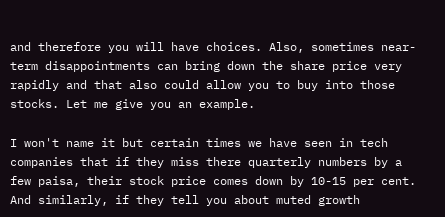and therefore you will have choices. Also, sometimes near-term disappointments can bring down the share price very rapidly and that also could allow you to buy into those stocks. Let me give you an example.

I won't name it but certain times we have seen in tech companies that if they miss there quarterly numbers by a few paisa, their stock price comes down by 10-15 per cent. And similarly, if they tell you about muted growth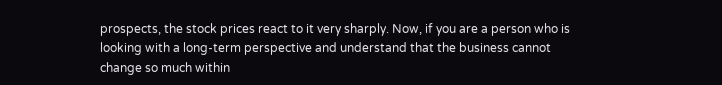prospects, the stock prices react to it very sharply. Now, if you are a person who is looking with a long-term perspective and understand that the business cannot change so much within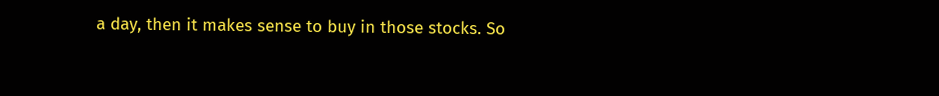a day, then it makes sense to buy in those stocks. So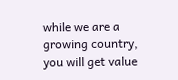while we are a growing country, you will get value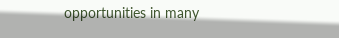opportunities in many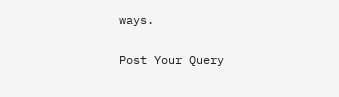ways.

Post Your Query